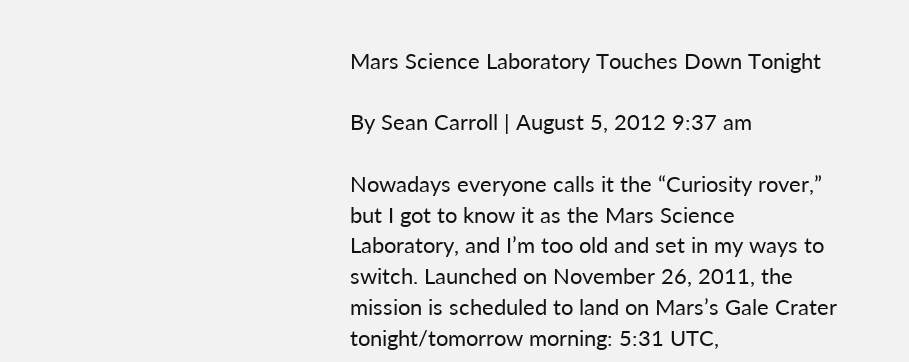Mars Science Laboratory Touches Down Tonight

By Sean Carroll | August 5, 2012 9:37 am

Nowadays everyone calls it the “Curiosity rover,” but I got to know it as the Mars Science Laboratory, and I’m too old and set in my ways to switch. Launched on November 26, 2011, the mission is scheduled to land on Mars’s Gale Crater tonight/tomorrow morning: 5:31 UTC,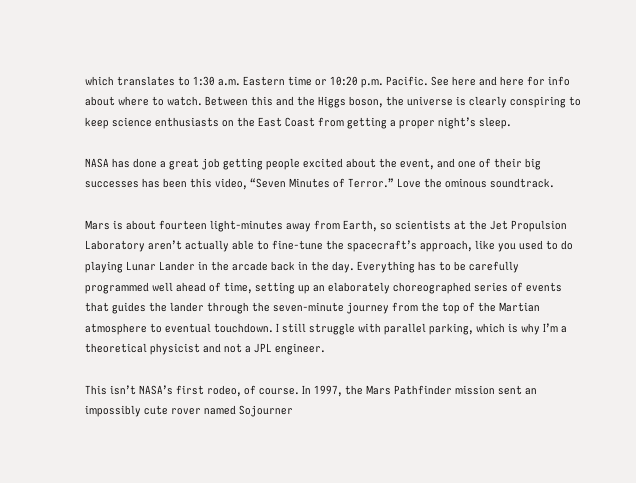which translates to 1:30 a.m. Eastern time or 10:20 p.m. Pacific. See here and here for info about where to watch. Between this and the Higgs boson, the universe is clearly conspiring to keep science enthusiasts on the East Coast from getting a proper night’s sleep.

NASA has done a great job getting people excited about the event, and one of their big successes has been this video, “Seven Minutes of Terror.” Love the ominous soundtrack.

Mars is about fourteen light-minutes away from Earth, so scientists at the Jet Propulsion Laboratory aren’t actually able to fine-tune the spacecraft’s approach, like you used to do playing Lunar Lander in the arcade back in the day. Everything has to be carefully programmed well ahead of time, setting up an elaborately choreographed series of events that guides the lander through the seven-minute journey from the top of the Martian atmosphere to eventual touchdown. I still struggle with parallel parking, which is why I’m a theoretical physicist and not a JPL engineer.

This isn’t NASA’s first rodeo, of course. In 1997, the Mars Pathfinder mission sent an impossibly cute rover named Sojourner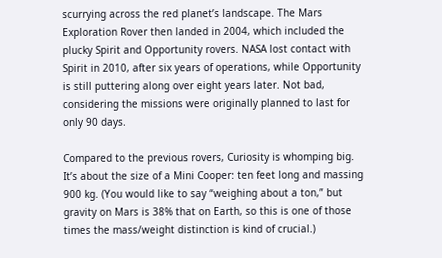scurrying across the red planet’s landscape. The Mars Exploration Rover then landed in 2004, which included the plucky Spirit and Opportunity rovers. NASA lost contact with Spirit in 2010, after six years of operations, while Opportunity is still puttering along over eight years later. Not bad, considering the missions were originally planned to last for only 90 days.

Compared to the previous rovers, Curiosity is whomping big. It’s about the size of a Mini Cooper: ten feet long and massing 900 kg. (You would like to say “weighing about a ton,” but gravity on Mars is 38% that on Earth, so this is one of those times the mass/weight distinction is kind of crucial.)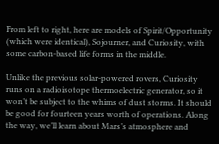From left to right, here are models of Spirit/Opportunity (which were identical), Sojourner, and Curiosity, with some carbon-based life forms in the middle.

Unlike the previous solar-powered rovers, Curiosity runs on a radioisotope thermoelectric generator, so it won’t be subject to the whims of dust storms. It should be good for fourteen years worth of operations. Along the way, we’ll learn about Mars’s atmosphere and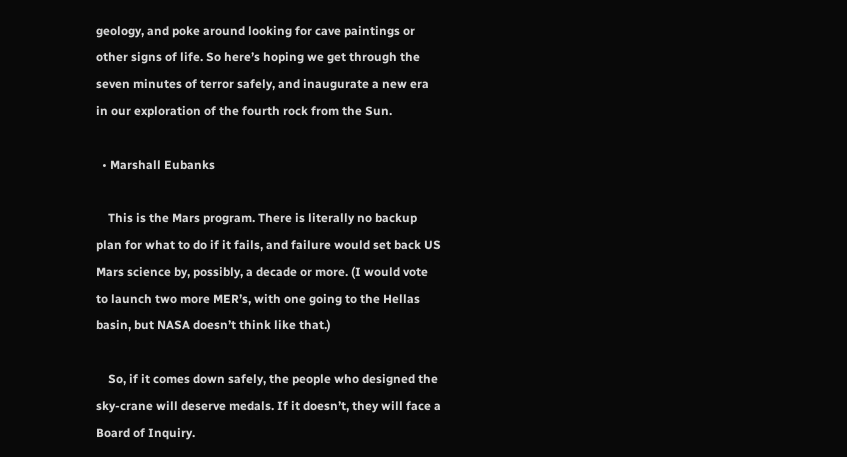geology, and poke around looking for cave paintings or other signs of life. So here’s hoping we get through the seven minutes of terror safely, and inaugurate a new era in our exploration of the fourth rock from the Sun.

  • Marshall Eubanks

    This is the Mars program. There is literally no backup plan for what to do if it fails, and failure would set back US Mars science by, possibly, a decade or more. (I would vote to launch two more MER’s, with one going to the Hellas basin, but NASA doesn’t think like that.)

    So, if it comes down safely, the people who designed the sky-crane will deserve medals. If it doesn’t, they will face a Board of Inquiry.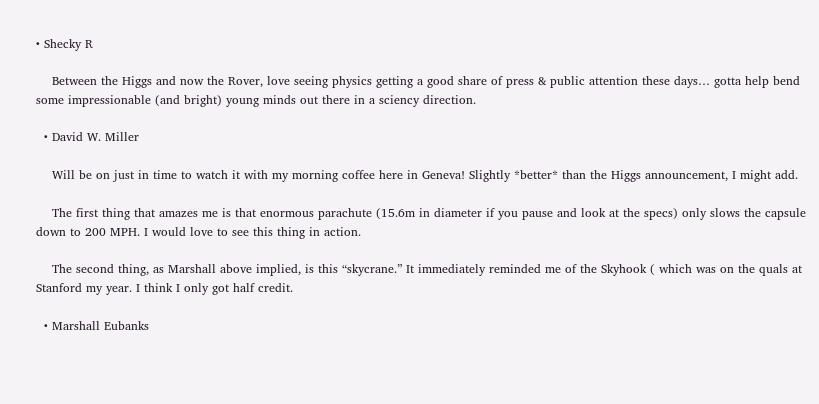• Shecky R

    Between the Higgs and now the Rover, love seeing physics getting a good share of press & public attention these days… gotta help bend some impressionable (and bright) young minds out there in a sciency direction.

  • David W. Miller

    Will be on just in time to watch it with my morning coffee here in Geneva! Slightly *better* than the Higgs announcement, I might add.

    The first thing that amazes me is that enormous parachute (15.6m in diameter if you pause and look at the specs) only slows the capsule down to 200 MPH. I would love to see this thing in action.

    The second thing, as Marshall above implied, is this “skycrane.” It immediately reminded me of the Skyhook ( which was on the quals at Stanford my year. I think I only got half credit.

  • Marshall Eubanks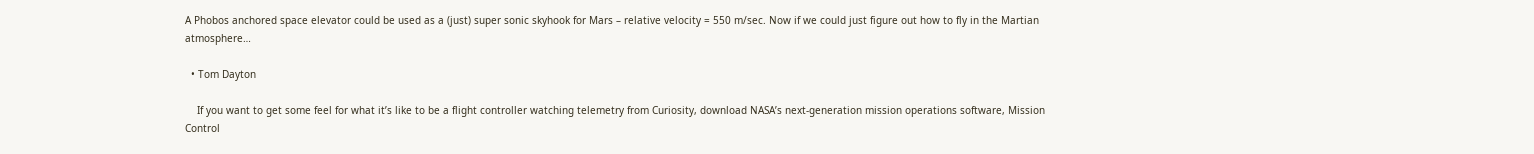A Phobos anchored space elevator could be used as a (just) super sonic skyhook for Mars – relative velocity = 550 m/sec. Now if we could just figure out how to fly in the Martian atmosphere…

  • Tom Dayton

    If you want to get some feel for what it’s like to be a flight controller watching telemetry from Curiosity, download NASA’s next-generation mission operations software, Mission Control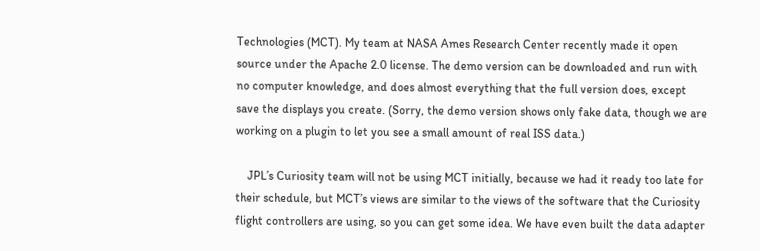Technologies (MCT). My team at NASA Ames Research Center recently made it open source under the Apache 2.0 license. The demo version can be downloaded and run with no computer knowledge, and does almost everything that the full version does, except save the displays you create. (Sorry, the demo version shows only fake data, though we are working on a plugin to let you see a small amount of real ISS data.)

    JPL’s Curiosity team will not be using MCT initially, because we had it ready too late for their schedule, but MCT’s views are similar to the views of the software that the Curiosity flight controllers are using, so you can get some idea. We have even built the data adapter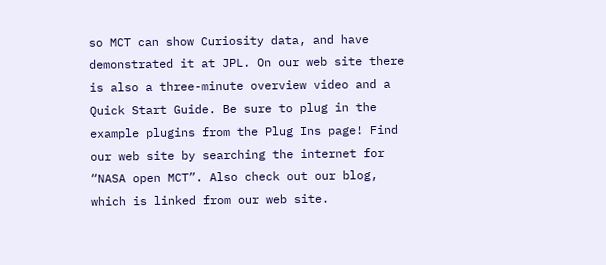so MCT can show Curiosity data, and have demonstrated it at JPL. On our web site there is also a three-minute overview video and a Quick Start Guide. Be sure to plug in the example plugins from the Plug Ins page! Find our web site by searching the internet for “NASA open MCT”. Also check out our blog, which is linked from our web site.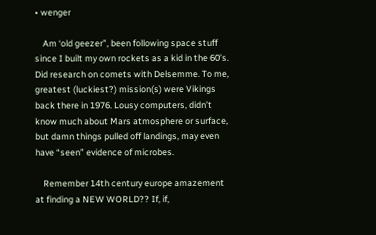• wenger

    Am ‘old geezer”, been following space stuff since I built my own rockets as a kid in the 60’s. Did research on comets with Delsemme. To me, greatest (luckiest?) mission(s) were Vikings back there in 1976. Lousy computers, didn’t know much about Mars atmosphere or surface, but damn things pulled off landings, may even have “seen” evidence of microbes.

    Remember 14th century europe amazement at finding a NEW WORLD?? If, if,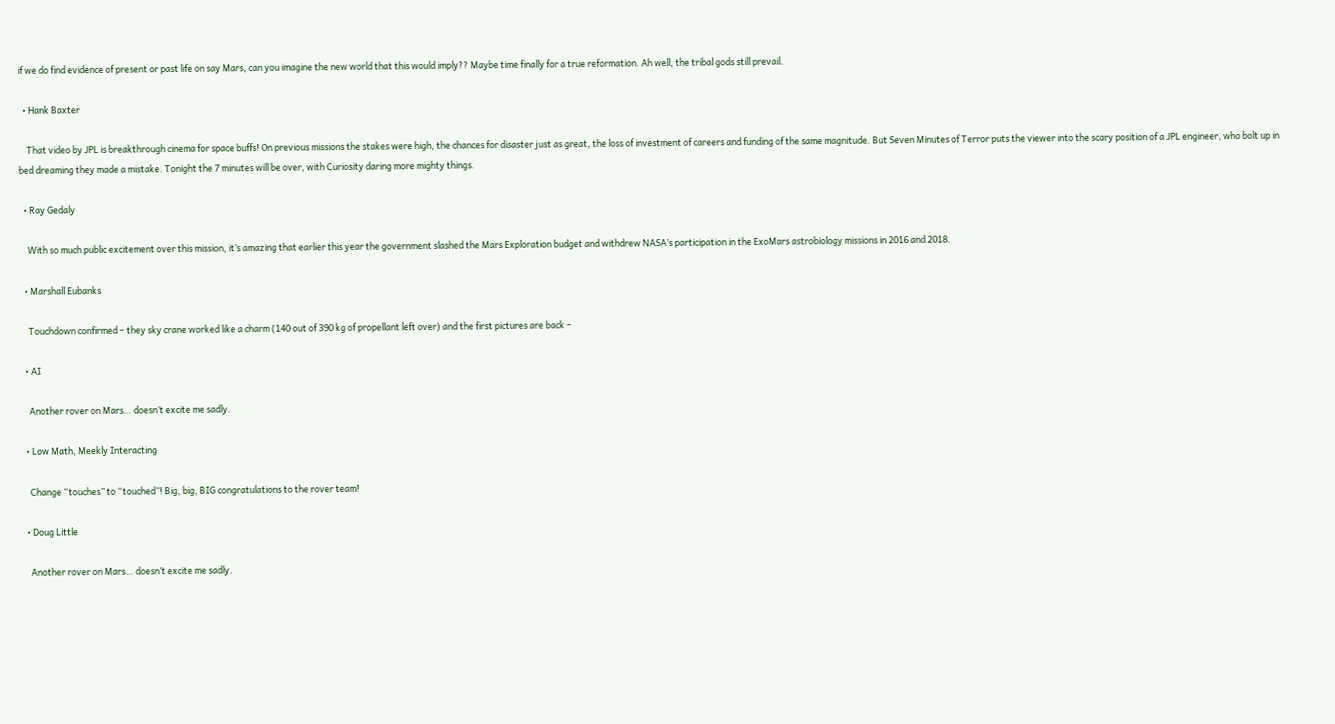if we do find evidence of present or past life on say Mars, can you imagine the new world that this would imply?? Maybe time finally for a true reformation. Ah well, the tribal gods still prevail.

  • Hank Baxter

    That video by JPL is breakthrough cinema for space buffs! On previous missions the stakes were high, the chances for disaster just as great, the loss of investment of careers and funding of the same magnitude. But Seven Minutes of Terror puts the viewer into the scary position of a JPL engineer, who bolt up in bed dreaming they made a mistake. Tonight the 7 minutes will be over, with Curiosity daring more mighty things.

  • Ray Gedaly

    With so much public excitement over this mission, it’s amazing that earlier this year the government slashed the Mars Exploration budget and withdrew NASA’s participation in the ExoMars astrobiology missions in 2016 and 2018.

  • Marshall Eubanks

    Touchdown confirmed – they sky crane worked like a charm (140 out of 390 kg of propellant left over) and the first pictures are back –

  • AI

    Another rover on Mars… doesn’t excite me sadly.

  • Low Math, Meekly Interacting

    Change “touches” to “touched”! Big, big, BIG congratulations to the rover team!

  • Doug Little

    Another rover on Mars… doesn’t excite me sadly.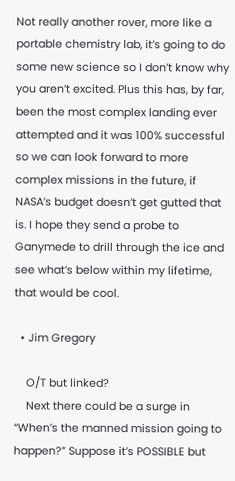Not really another rover, more like a portable chemistry lab, it’s going to do some new science so I don’t know why you aren’t excited. Plus this has, by far, been the most complex landing ever attempted and it was 100% successful so we can look forward to more complex missions in the future, if NASA’s budget doesn’t get gutted that is. I hope they send a probe to Ganymede to drill through the ice and see what’s below within my lifetime, that would be cool.

  • Jim Gregory

    O/T but linked?
    Next there could be a surge in “When’s the manned mission going to happen?” Suppose it’s POSSIBLE but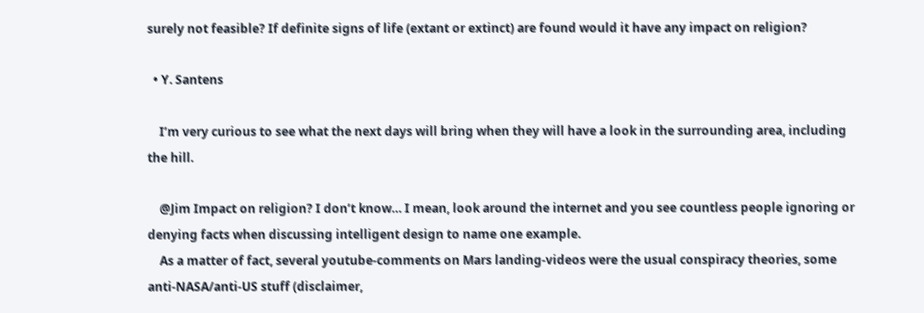surely not feasible? If definite signs of life (extant or extinct) are found would it have any impact on religion?

  • Y. Santens

    I’m very curious to see what the next days will bring when they will have a look in the surrounding area, including the hill.

    @Jim Impact on religion? I don’t know… I mean, look around the internet and you see countless people ignoring or denying facts when discussing intelligent design to name one example.
    As a matter of fact, several youtube-comments on Mars landing-videos were the usual conspiracy theories, some anti-NASA/anti-US stuff (disclaimer,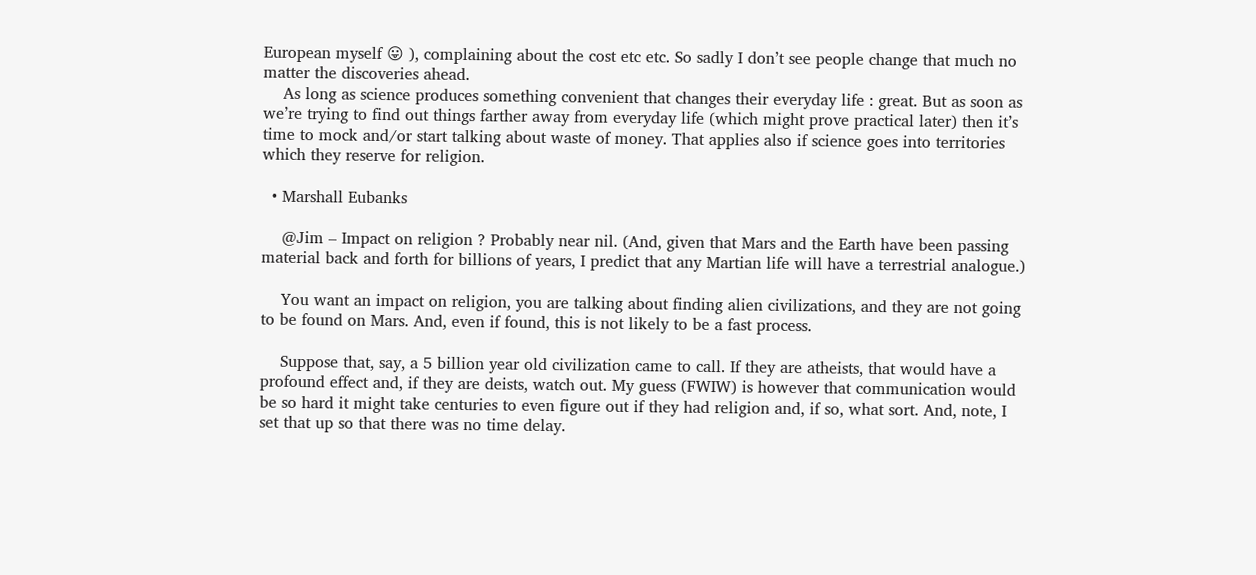European myself 😛 ), complaining about the cost etc etc. So sadly I don’t see people change that much no matter the discoveries ahead.
    As long as science produces something convenient that changes their everyday life : great. But as soon as we’re trying to find out things farther away from everyday life (which might prove practical later) then it’s time to mock and/or start talking about waste of money. That applies also if science goes into territories which they reserve for religion.

  • Marshall Eubanks

    @Jim – Impact on religion ? Probably near nil. (And, given that Mars and the Earth have been passing material back and forth for billions of years, I predict that any Martian life will have a terrestrial analogue.)

    You want an impact on religion, you are talking about finding alien civilizations, and they are not going to be found on Mars. And, even if found, this is not likely to be a fast process.

    Suppose that, say, a 5 billion year old civilization came to call. If they are atheists, that would have a profound effect and, if they are deists, watch out. My guess (FWIW) is however that communication would be so hard it might take centuries to even figure out if they had religion and, if so, what sort. And, note, I set that up so that there was no time delay.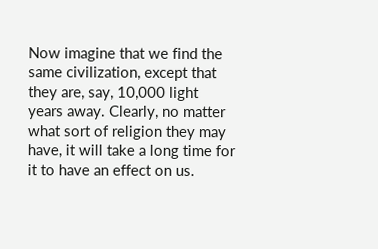Now imagine that we find the same civilization, except that they are, say, 10,000 light years away. Clearly, no matter what sort of religion they may have, it will take a long time for it to have an effect on us.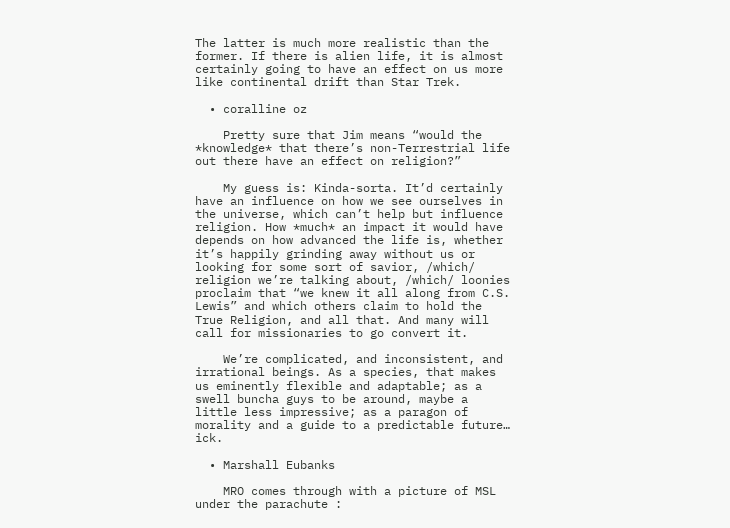The latter is much more realistic than the former. If there is alien life, it is almost certainly going to have an effect on us more like continental drift than Star Trek.

  • coralline oz

    Pretty sure that Jim means “would the *knowledge* that there’s non-Terrestrial life out there have an effect on religion?”

    My guess is: Kinda-sorta. It’d certainly have an influence on how we see ourselves in the universe, which can’t help but influence religion. How *much* an impact it would have depends on how advanced the life is, whether it’s happily grinding away without us or looking for some sort of savior, /which/ religion we’re talking about, /which/ loonies proclaim that “we knew it all along from C.S. Lewis” and which others claim to hold the True Religion, and all that. And many will call for missionaries to go convert it.

    We’re complicated, and inconsistent, and irrational beings. As a species, that makes us eminently flexible and adaptable; as a swell buncha guys to be around, maybe a little less impressive; as a paragon of morality and a guide to a predictable future… ick.

  • Marshall Eubanks

    MRO comes through with a picture of MSL under the parachute :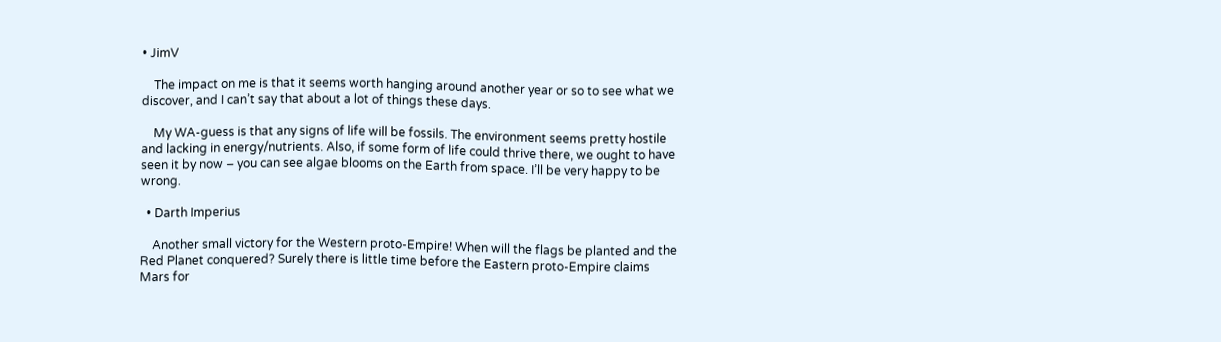• JimV

    The impact on me is that it seems worth hanging around another year or so to see what we discover, and I can’t say that about a lot of things these days.

    My WA-guess is that any signs of life will be fossils. The environment seems pretty hostile and lacking in energy/nutrients. Also, if some form of life could thrive there, we ought to have seen it by now – you can see algae blooms on the Earth from space. I’ll be very happy to be wrong.

  • Darth Imperius

    Another small victory for the Western proto-Empire! When will the flags be planted and the Red Planet conquered? Surely there is little time before the Eastern proto-Empire claims Mars for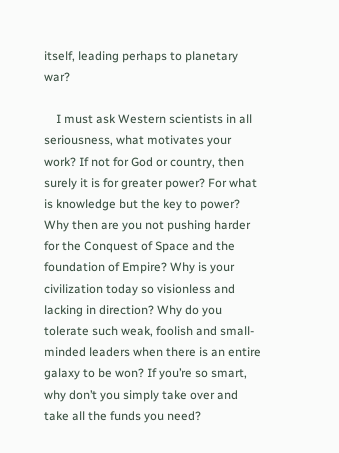itself, leading perhaps to planetary war?

    I must ask Western scientists in all seriousness, what motivates your work? If not for God or country, then surely it is for greater power? For what is knowledge but the key to power? Why then are you not pushing harder for the Conquest of Space and the foundation of Empire? Why is your civilization today so visionless and lacking in direction? Why do you tolerate such weak, foolish and small-minded leaders when there is an entire galaxy to be won? If you’re so smart, why don’t you simply take over and take all the funds you need?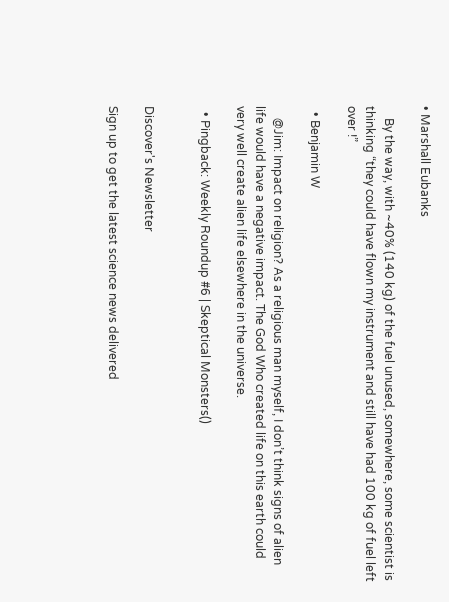• Marshall Eubanks

    By the way, with ~40% (140 kg) of the fuel unused, somewhere, some scientist is thinking “they could have flown my instrument and still have had 100 kg of fuel left over !”

  • Benjamin W

    @Jim: Impact on religion? As a religious man myself, I don’t think signs of alien life would have a negative impact. The God Who created life on this earth could very well create alien life elsewhere in the universe.

  • Pingback: Weekly Roundup #6 | Skeptical Monsters()


Discover's Newsletter

Sign up to get the latest science news delivered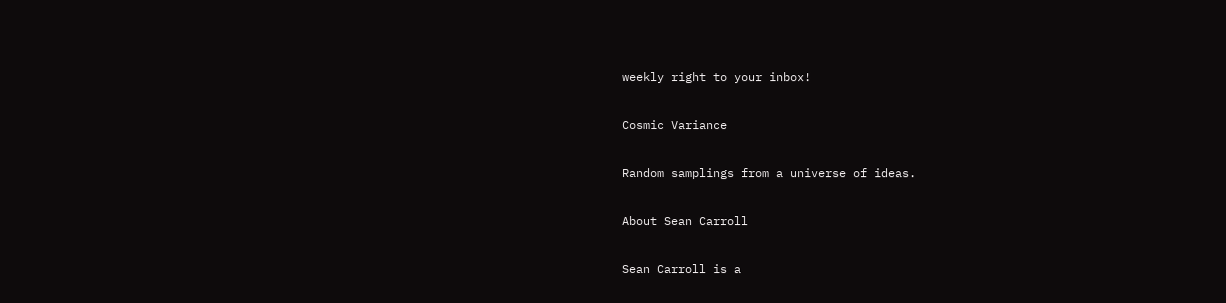weekly right to your inbox!

Cosmic Variance

Random samplings from a universe of ideas.

About Sean Carroll

Sean Carroll is a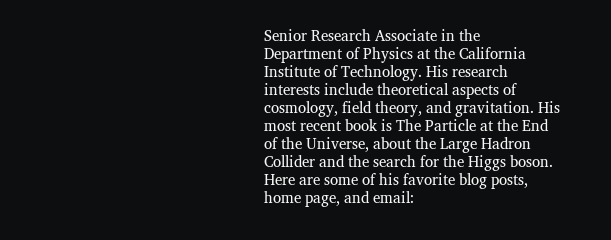Senior Research Associate in the Department of Physics at the California Institute of Technology. His research interests include theoretical aspects of cosmology, field theory, and gravitation. His most recent book is The Particle at the End of the Universe, about the Large Hadron Collider and the search for the Higgs boson. Here are some of his favorite blog posts, home page, and email: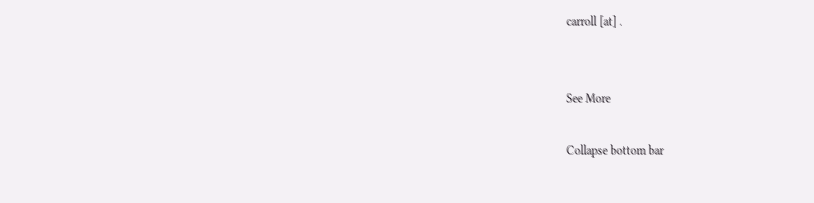carroll [at] .


See More

Collapse bottom bar